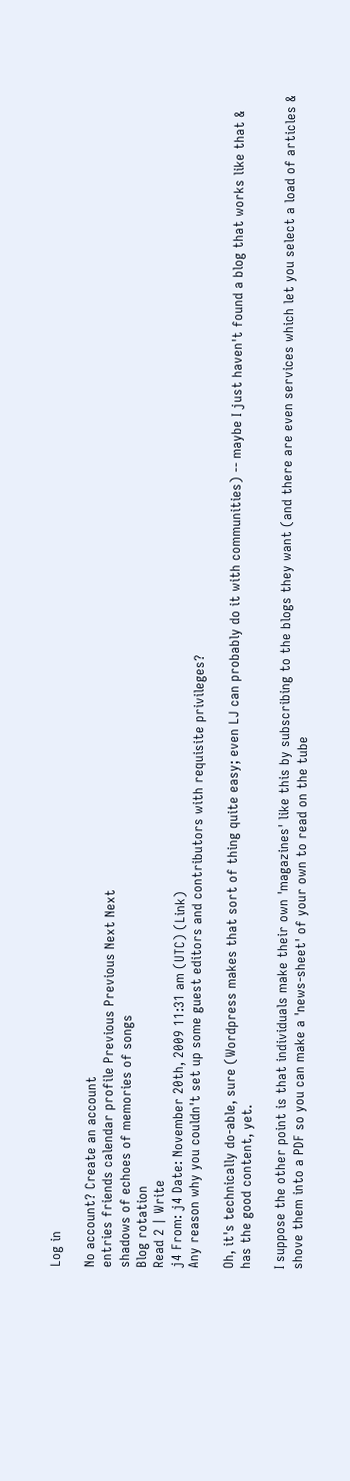Log in

No account? Create an account
entries friends calendar profile Previous Previous Next Next
shadows of echoes of memories of songs
Blog rotation
Read 2 | Write
j4 From: j4 Date: November 20th, 2009 11:31 am (UTC) (Link)
Any reason why you couldn't set up some guest editors and contributors with requisite privileges?

Oh, it's technically do-able, sure (Wordpress makes that sort of thing quite easy; even LJ can probably do it with communities) -- maybe I just haven't found a blog that works like that & has the good content, yet.

I suppose the other point is that individuals make their own 'magazines' like this by subscribing to the blogs they want (and there are even services which let you select a load of articles & shove them into a PDF so you can make a 'news-sheet' of your own to read on the tube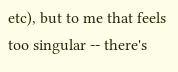etc), but to me that feels too singular -- there's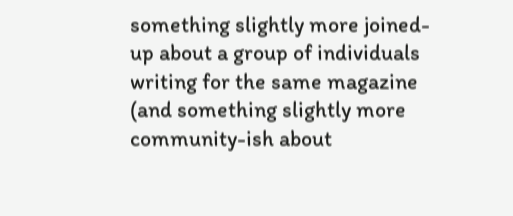something slightly more joined-up about a group of individuals writing for the same magazine (and something slightly more community-ish about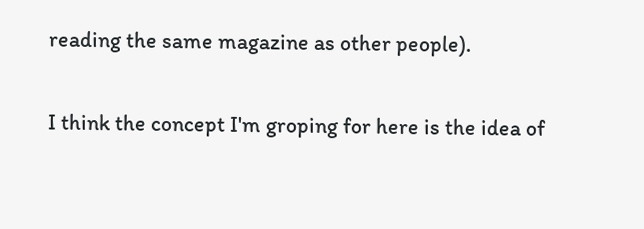reading the same magazine as other people).

I think the concept I'm groping for here is the idea of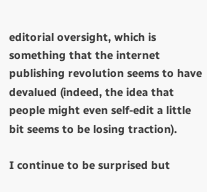editorial oversight, which is something that the internet publishing revolution seems to have devalued (indeed, the idea that people might even self-edit a little bit seems to be losing traction).

I continue to be surprised but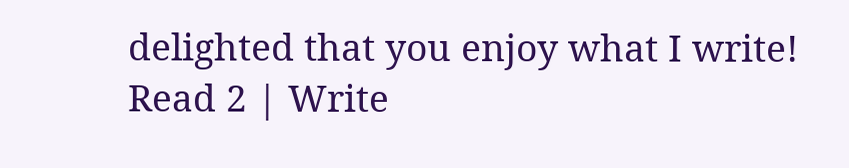delighted that you enjoy what I write!
Read 2 | Write